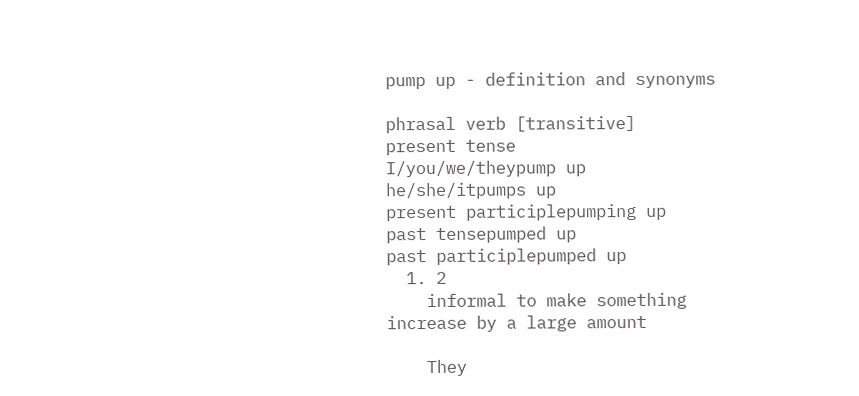pump up - definition and synonyms

phrasal verb [transitive]
present tense
I/you/we/theypump up
he/she/itpumps up
present participlepumping up
past tensepumped up
past participlepumped up
  1. 2
    informal to make something increase by a large amount

    They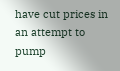have cut prices in an attempt to pump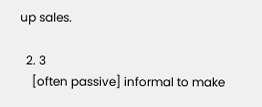up sales.

  2. 3
    [often passive] informal to make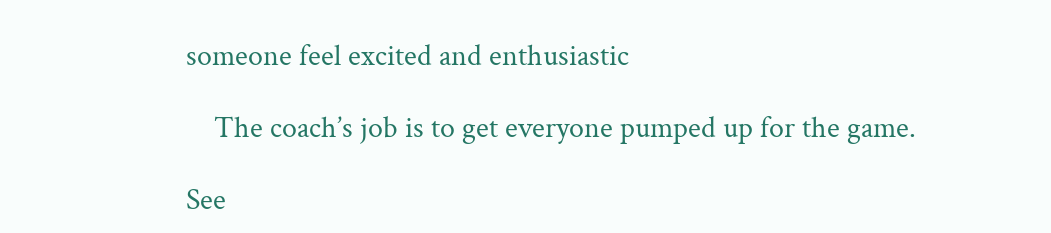someone feel excited and enthusiastic

    The coach’s job is to get everyone pumped up for the game.

See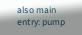also main entry: pump